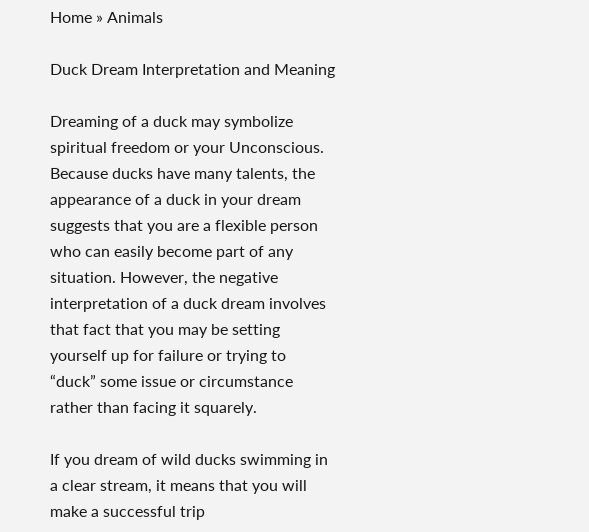Home » Animals

Duck Dream Interpretation and Meaning

Dreaming of a duck may symbolize spiritual freedom or your Unconscious. Because ducks have many talents, the appearance of a duck in your dream suggests that you are a flexible person who can easily become part of any situation. However, the negative interpretation of a duck dream involves that fact that you may be setting yourself up for failure or trying to “duck” some issue or circumstance rather than facing it squarely.

If you dream of wild ducks swimming in a clear stream, it means that you will make a successful trip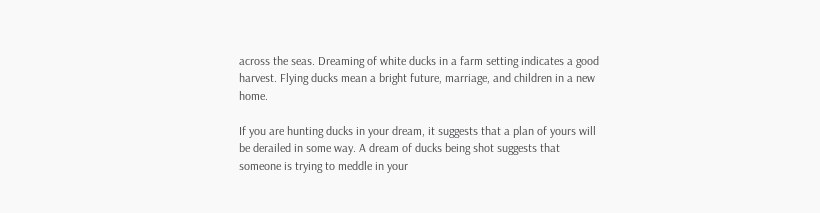across the seas. Dreaming of white ducks in a farm setting indicates a good harvest. Flying ducks mean a bright future, marriage, and children in a new home.

If you are hunting ducks in your dream, it suggests that a plan of yours will be derailed in some way. A dream of ducks being shot suggests that someone is trying to meddle in your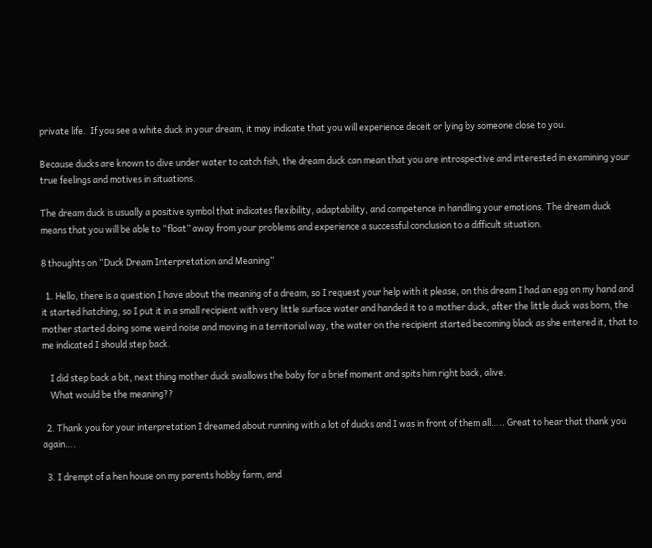private life.  If you see a white duck in your dream, it may indicate that you will experience deceit or lying by someone close to you.

Because ducks are known to dive under water to catch fish, the dream duck can mean that you are introspective and interested in examining your true feelings and motives in situations.

The dream duck is usually a positive symbol that indicates flexibility, adaptability, and competence in handling your emotions. The dream duck means that you will be able to “float” away from your problems and experience a successful conclusion to a difficult situation.

8 thoughts on “Duck Dream Interpretation and Meaning”

  1. Hello, there is a question I have about the meaning of a dream, so I request your help with it please, on this dream I had an egg on my hand and it started hatching, so I put it in a small recipient with very little surface water and handed it to a mother duck, after the little duck was born, the mother started doing some weird noise and moving in a territorial way, the water on the recipient started becoming black as she entered it, that to me indicated I should step back.

    I did step back a bit, next thing mother duck swallows the baby for a brief moment and spits him right back, alive.
    What would be the meaning??

  2. Thank you for your interpretation I dreamed about running with a lot of ducks and I was in front of them all….. Great to hear that thank you again….

  3. I drempt of a hen house on my parents hobby farm, and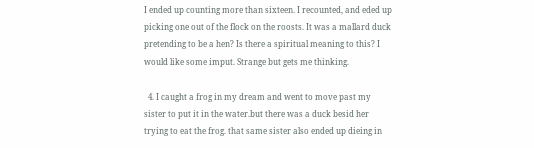I ended up counting more than sixteen. I recounted, and eded up picking one out of the flock on the roosts. It was a mallard duck pretending to be a hen? Is there a spiritual meaning to this? I would like some imput. Strange but gets me thinking.

  4. I caught a frog in my dream and went to move past my sister to put it in the water.but there was a duck besid her trying to eat the frog. that same sister also ended up dieing in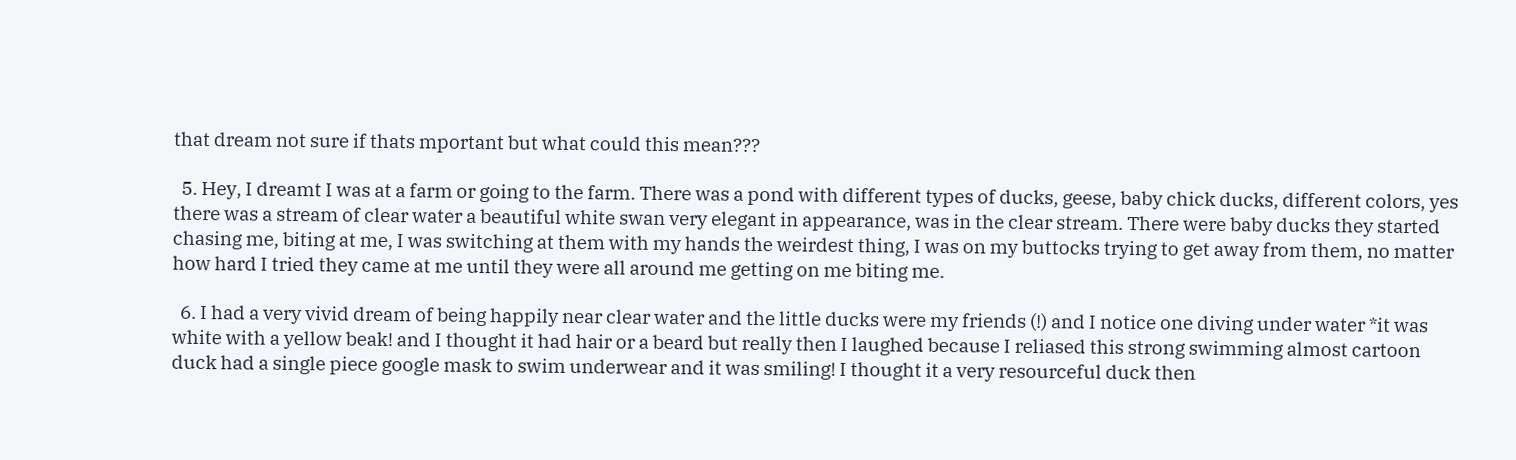that dream not sure if thats mportant but what could this mean???

  5. Hey, I dreamt I was at a farm or going to the farm. There was a pond with different types of ducks, geese, baby chick ducks, different colors, yes there was a stream of clear water a beautiful white swan very elegant in appearance, was in the clear stream. There were baby ducks they started chasing me, biting at me, I was switching at them with my hands the weirdest thing, I was on my buttocks trying to get away from them, no matter how hard I tried they came at me until they were all around me getting on me biting me.

  6. I had a very vivid dream of being happily near clear water and the little ducks were my friends (!) and I notice one diving under water *it was white with a yellow beak! and I thought it had hair or a beard but really then I laughed because I reliased this strong swimming almost cartoon duck had a single piece google mask to swim underwear and it was smiling! I thought it a very resourceful duck then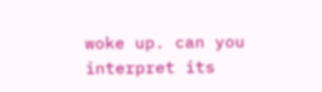woke up. can you interpret its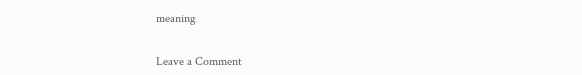meaning


Leave a Comment